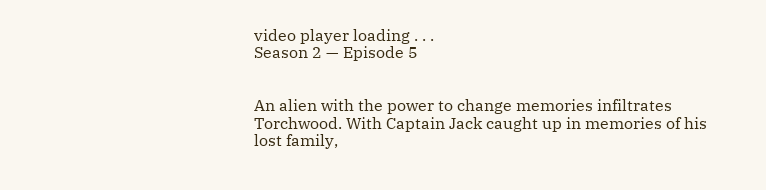video player loading . . .
Season 2 — Episode 5


An alien with the power to change memories infiltrates Torchwood. With Captain Jack caught up in memories of his lost family,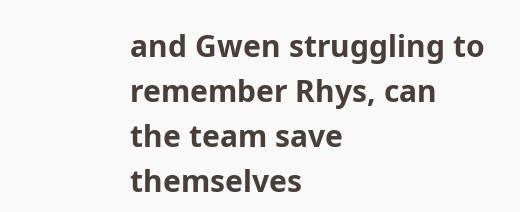and Gwen struggling to remember Rhys, can the team save themselves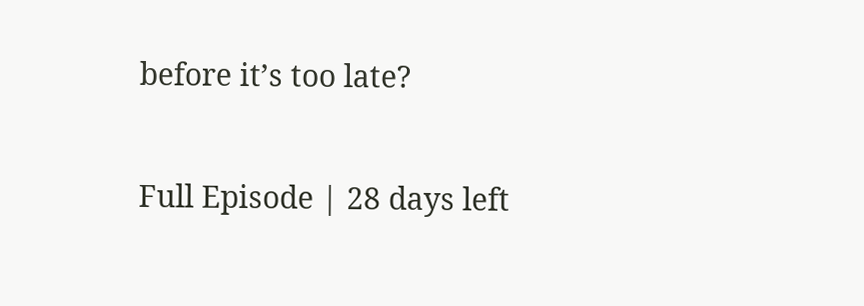before it’s too late?

Full Episode | 28 days left